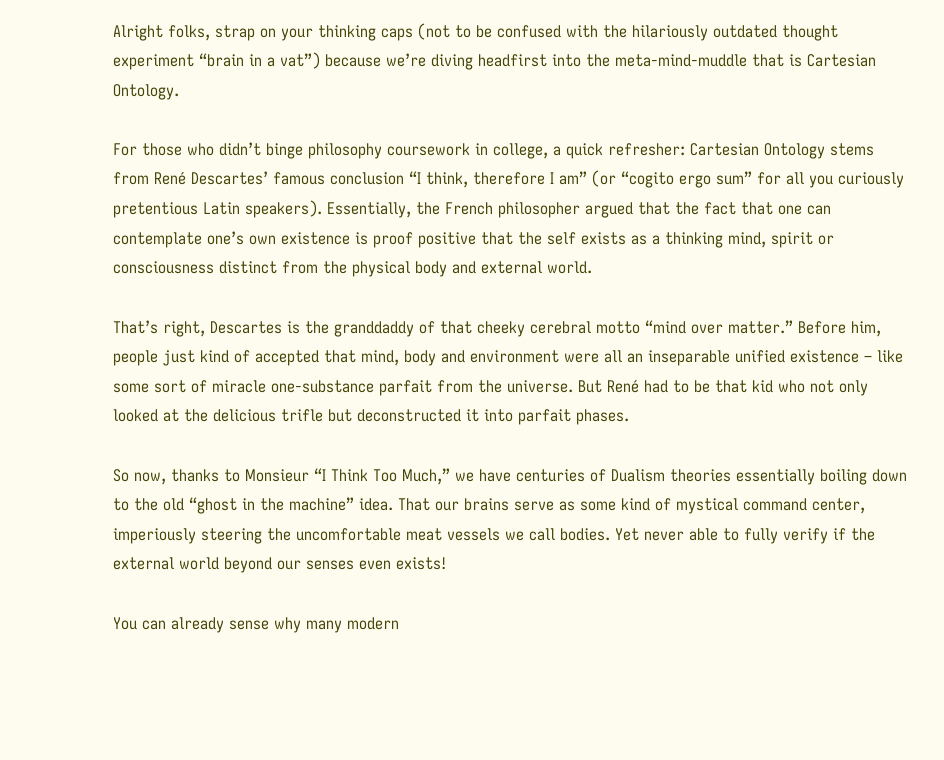Alright folks, strap on your thinking caps (not to be confused with the hilariously outdated thought experiment “brain in a vat”) because we’re diving headfirst into the meta-mind-muddle that is Cartesian Ontology.

For those who didn’t binge philosophy coursework in college, a quick refresher: Cartesian Ontology stems from René Descartes’ famous conclusion “I think, therefore I am” (or “cogito ergo sum” for all you curiously pretentious Latin speakers). Essentially, the French philosopher argued that the fact that one can contemplate one’s own existence is proof positive that the self exists as a thinking mind, spirit or consciousness distinct from the physical body and external world.

That’s right, Descartes is the granddaddy of that cheeky cerebral motto “mind over matter.” Before him, people just kind of accepted that mind, body and environment were all an inseparable unified existence – like some sort of miracle one-substance parfait from the universe. But René had to be that kid who not only looked at the delicious trifle but deconstructed it into parfait phases.

So now, thanks to Monsieur “I Think Too Much,” we have centuries of Dualism theories essentially boiling down to the old “ghost in the machine” idea. That our brains serve as some kind of mystical command center, imperiously steering the uncomfortable meat vessels we call bodies. Yet never able to fully verify if the external world beyond our senses even exists!

You can already sense why many modern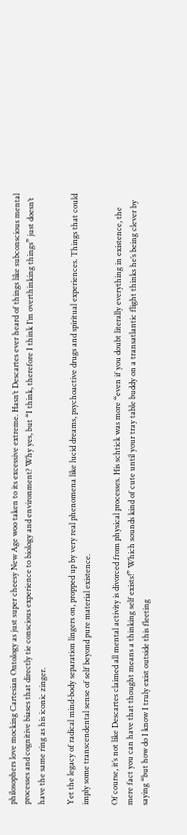philosophers love mocking Cartesian Ontology as just super cheesy New Age woo taken to its excessive extreme. Hasn’t Descartes ever heard of things like subconscious mental processes and cognitive biases that directly tie conscious experience to biology and environment? Why yes, but “I think, therefore I think I’m overthinking things” just doesn’t have the same ring as his iconic zinger.

Yet the legacy of radical mind-body separation lingers on, propped up by very real phenomena like lucid dreams, psychoactive drugs and spiritual experiences. Things that could imply some transcendental sense of self beyond pure material existence.

Of course, it’s not like Descartes claimed all mental activity is divorced from physical processes. His schtick was more “even if you doubt literally everything in existence, the mere fact you can have that thought means a thinking self exists!” Which sounds kind of cute until your tray table buddy on a transatlantic flight thinks he’s being clever by saying “but how do I know I truly exist outside this fleeting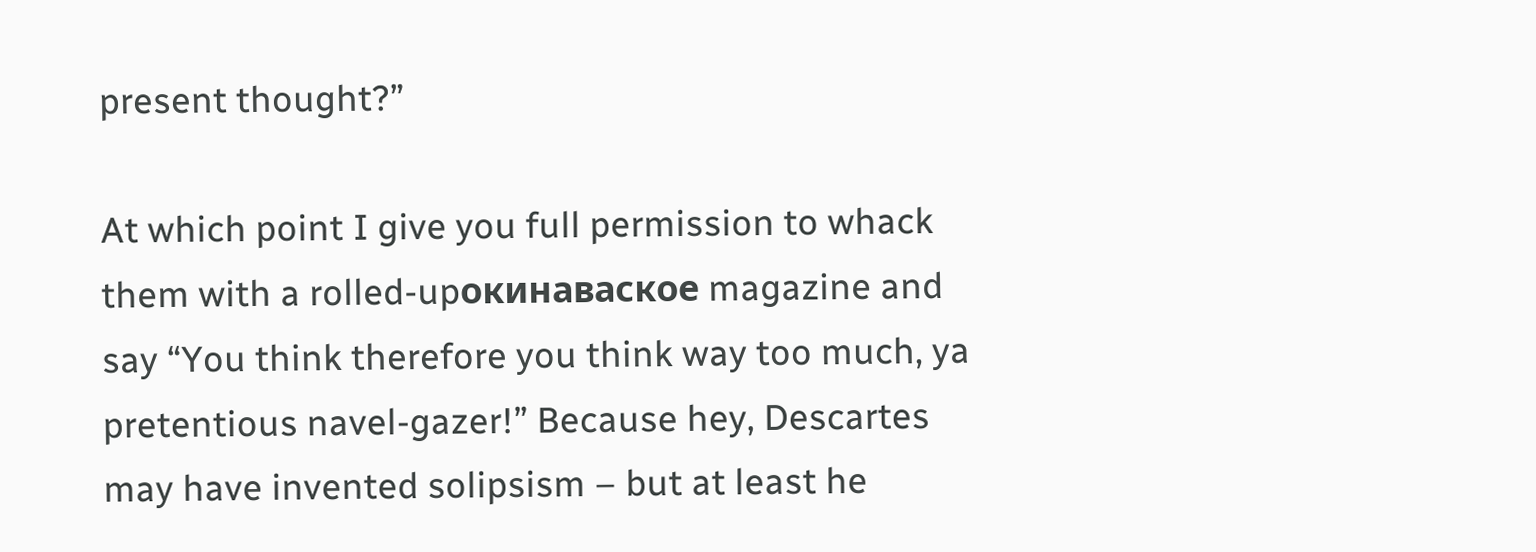present thought?”

At which point I give you full permission to whack them with a rolled-upокинаваское magazine and say “You think therefore you think way too much, ya pretentious navel-gazer!” Because hey, Descartes may have invented solipsism – but at least he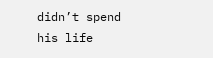didn’t spend his life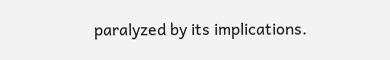paralyzed by its implications.